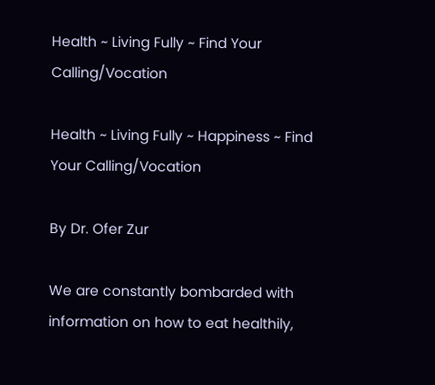Health ~ Living Fully ~ Find Your Calling/Vocation

Health ~ Living Fully ~ Happiness ~ Find Your Calling/Vocation

By Dr. Ofer Zur

We are constantly bombarded with information on how to eat healthily,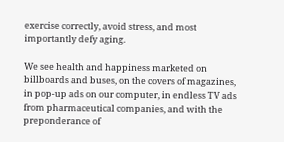exercise correctly, avoid stress, and most importantly defy aging.

We see health and happiness marketed on billboards and buses, on the covers of magazines, in pop-up ads on our computer, in endless TV ads from pharmaceutical companies, and with the preponderance of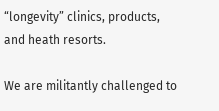“longevity” clinics, products, and heath resorts.

We are militantly challenged to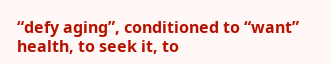“defy aging”, conditioned to “want” health, to seek it, to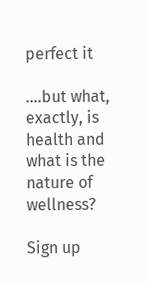perfect it

….but what, exactly, is health and what is the nature of wellness?

Sign up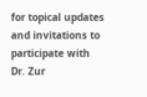for topical updates and invitations to participate with Dr. Zur